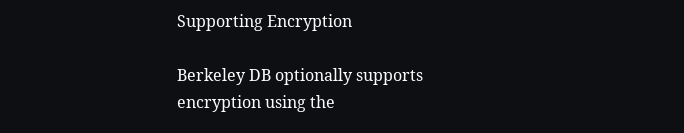Supporting Encryption

Berkeley DB optionally supports encryption using the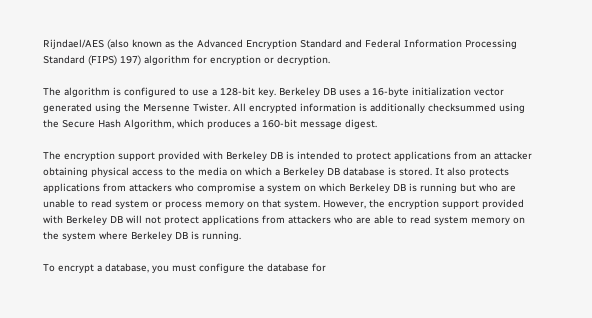Rijndael/AES (also known as the Advanced Encryption Standard and Federal Information Processing Standard (FIPS) 197) algorithm for encryption or decryption.

The algorithm is configured to use a 128-bit key. Berkeley DB uses a 16-byte initialization vector generated using the Mersenne Twister. All encrypted information is additionally checksummed using the Secure Hash Algorithm, which produces a 160-bit message digest.

The encryption support provided with Berkeley DB is intended to protect applications from an attacker obtaining physical access to the media on which a Berkeley DB database is stored. It also protects applications from attackers who compromise a system on which Berkeley DB is running but who are unable to read system or process memory on that system. However, the encryption support provided with Berkeley DB will not protect applications from attackers who are able to read system memory on the system where Berkeley DB is running.

To encrypt a database, you must configure the database for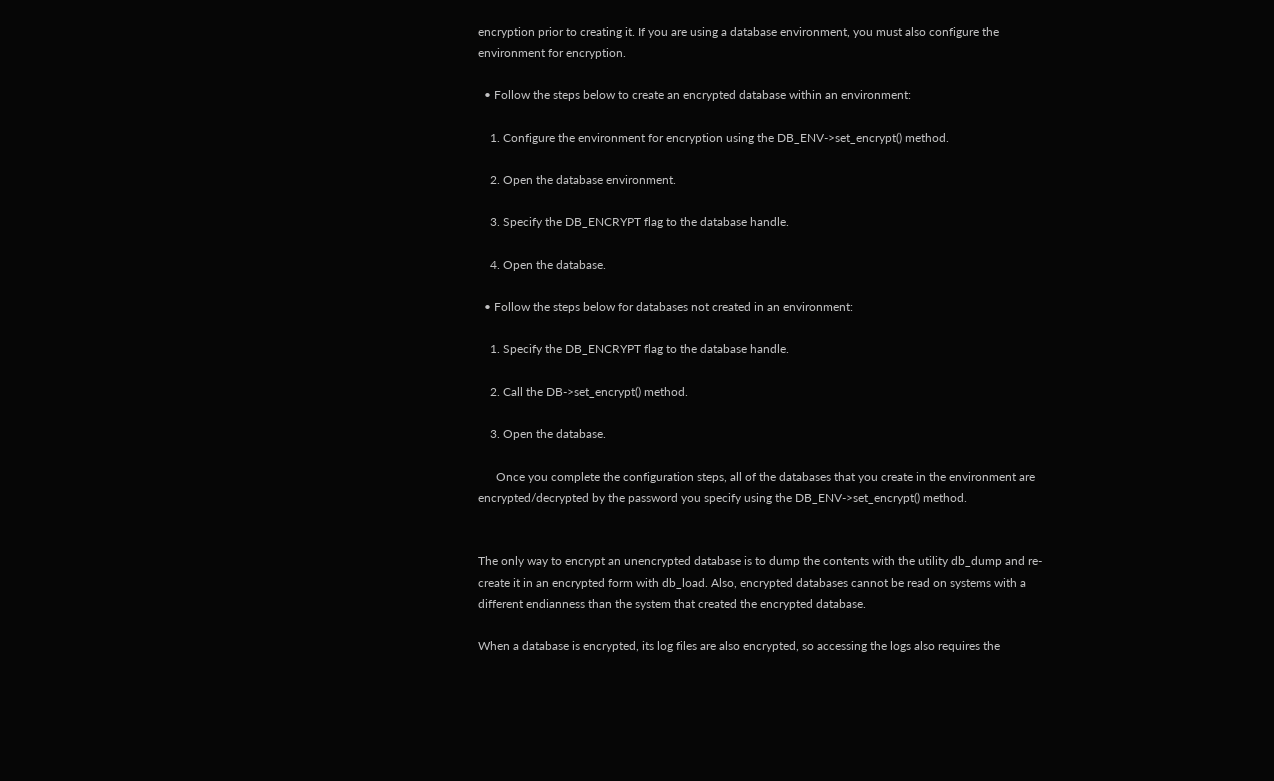encryption prior to creating it. If you are using a database environment, you must also configure the environment for encryption.

  • Follow the steps below to create an encrypted database within an environment:

    1. Configure the environment for encryption using the DB_ENV->set_encrypt() method.

    2. Open the database environment.

    3. Specify the DB_ENCRYPT flag to the database handle.

    4. Open the database.

  • Follow the steps below for databases not created in an environment:

    1. Specify the DB_ENCRYPT flag to the database handle.

    2. Call the DB->set_encrypt() method.

    3. Open the database.

      Once you complete the configuration steps, all of the databases that you create in the environment are encrypted/decrypted by the password you specify using the DB_ENV->set_encrypt() method.


The only way to encrypt an unencrypted database is to dump the contents with the utility db_dump and re-create it in an encrypted form with db_load. Also, encrypted databases cannot be read on systems with a different endianness than the system that created the encrypted database.

When a database is encrypted, its log files are also encrypted, so accessing the logs also requires the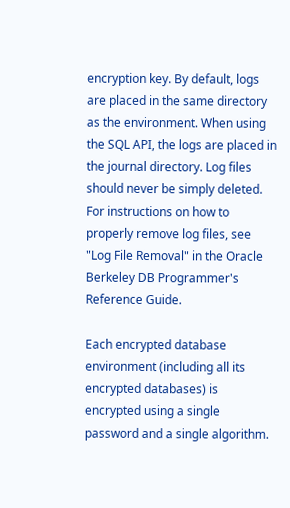encryption key. By default, logs are placed in the same directory as the environment. When using the SQL API, the logs are placed in the journal directory. Log files should never be simply deleted. For instructions on how to properly remove log files, see "Log File Removal" in the Oracle Berkeley DB Programmer's Reference Guide.

Each encrypted database environment (including all its encrypted databases) is encrypted using a single password and a single algorithm.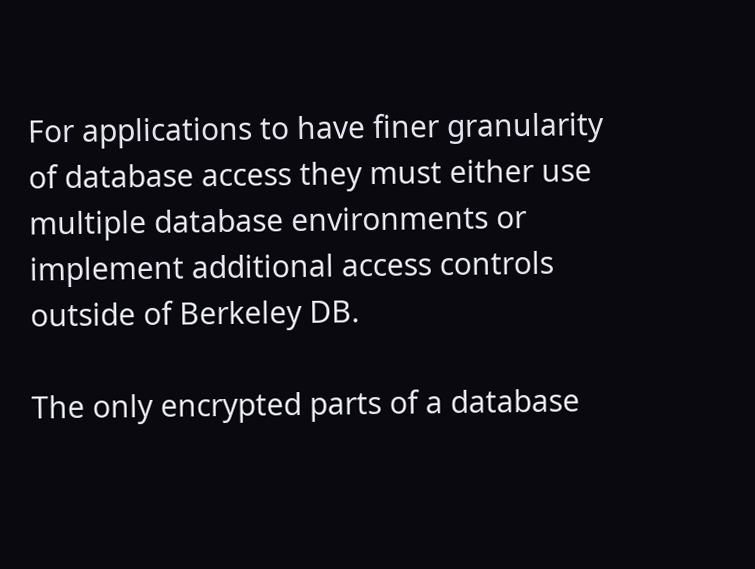For applications to have finer granularity of database access they must either use multiple database environments or implement additional access controls outside of Berkeley DB.

The only encrypted parts of a database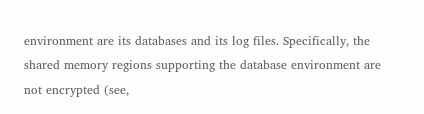environment are its databases and its log files. Specifically, the shared memory regions supporting the database environment are not encrypted (see,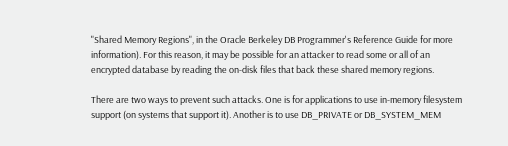"Shared Memory Regions", in the Oracle Berkeley DB Programmer's Reference Guide for more information). For this reason, it may be possible for an attacker to read some or all of an encrypted database by reading the on-disk files that back these shared memory regions.

There are two ways to prevent such attacks. One is for applications to use in-memory filesystem support (on systems that support it). Another is to use DB_PRIVATE or DB_SYSTEM_MEM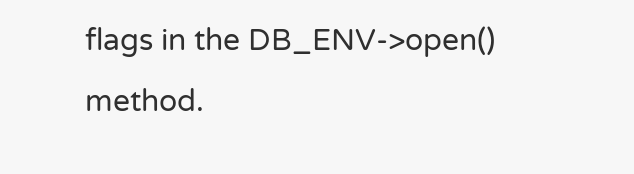flags in the DB_ENV->open() method.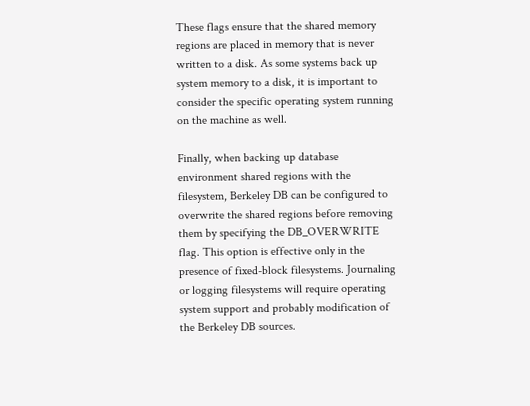These flags ensure that the shared memory regions are placed in memory that is never written to a disk. As some systems back up system memory to a disk, it is important to consider the specific operating system running on the machine as well.

Finally, when backing up database environment shared regions with the filesystem, Berkeley DB can be configured to overwrite the shared regions before removing them by specifying the DB_OVERWRITE flag. This option is effective only in the presence of fixed-block filesystems. Journaling or logging filesystems will require operating system support and probably modification of the Berkeley DB sources.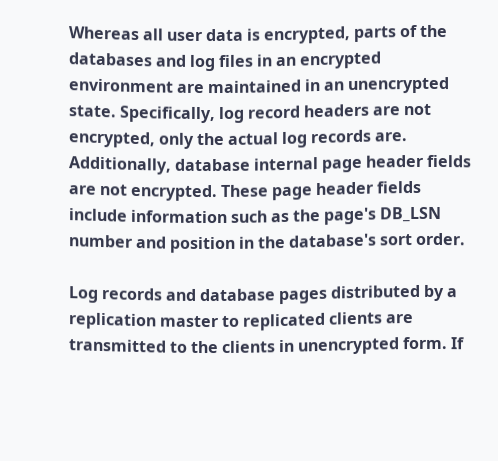Whereas all user data is encrypted, parts of the databases and log files in an encrypted environment are maintained in an unencrypted state. Specifically, log record headers are not encrypted, only the actual log records are. Additionally, database internal page header fields are not encrypted. These page header fields include information such as the page's DB_LSN number and position in the database's sort order.

Log records and database pages distributed by a replication master to replicated clients are transmitted to the clients in unencrypted form. If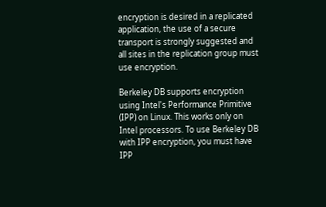encryption is desired in a replicated application, the use of a secure transport is strongly suggested and all sites in the replication group must use encryption.

Berkeley DB supports encryption using Intel's Performance Primitive (IPP) on Linux. This works only on Intel processors. To use Berkeley DB with IPP encryption, you must have IPP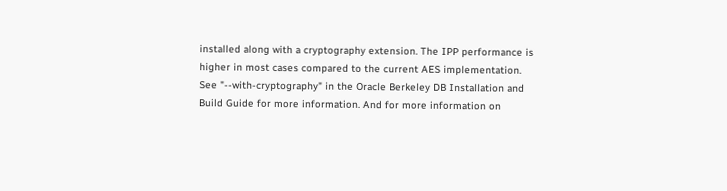installed along with a cryptography extension. The IPP performance is higher in most cases compared to the current AES implementation. See "--with-cryptography" in the Oracle Berkeley DB Installation and Build Guide for more information. And for more information on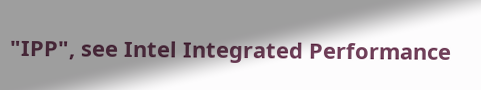"IPP", see Intel Integrated Performance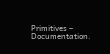Primitives – Documentation.